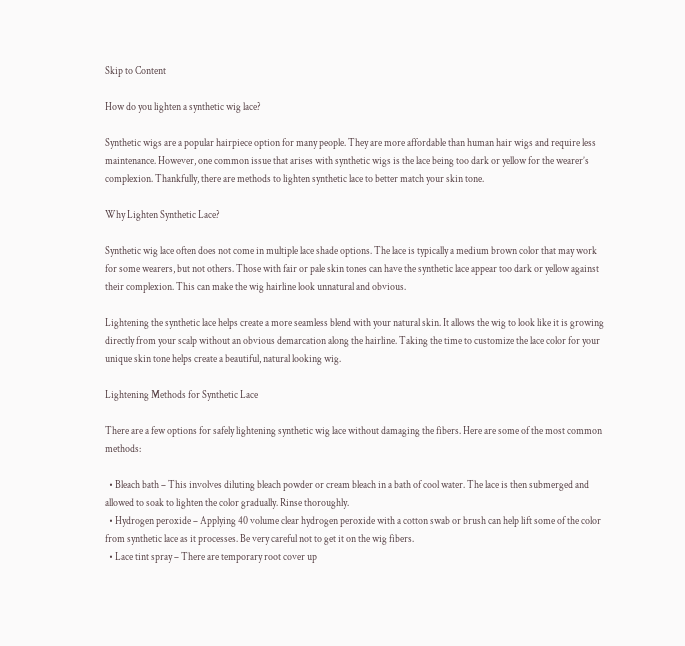Skip to Content

How do you lighten a synthetic wig lace?

Synthetic wigs are a popular hairpiece option for many people. They are more affordable than human hair wigs and require less maintenance. However, one common issue that arises with synthetic wigs is the lace being too dark or yellow for the wearer’s complexion. Thankfully, there are methods to lighten synthetic lace to better match your skin tone.

Why Lighten Synthetic Lace?

Synthetic wig lace often does not come in multiple lace shade options. The lace is typically a medium brown color that may work for some wearers, but not others. Those with fair or pale skin tones can have the synthetic lace appear too dark or yellow against their complexion. This can make the wig hairline look unnatural and obvious.

Lightening the synthetic lace helps create a more seamless blend with your natural skin. It allows the wig to look like it is growing directly from your scalp without an obvious demarcation along the hairline. Taking the time to customize the lace color for your unique skin tone helps create a beautiful, natural looking wig.

Lightening Methods for Synthetic Lace

There are a few options for safely lightening synthetic wig lace without damaging the fibers. Here are some of the most common methods:

  • Bleach bath – This involves diluting bleach powder or cream bleach in a bath of cool water. The lace is then submerged and allowed to soak to lighten the color gradually. Rinse thoroughly.
  • Hydrogen peroxide – Applying 40 volume clear hydrogen peroxide with a cotton swab or brush can help lift some of the color from synthetic lace as it processes. Be very careful not to get it on the wig fibers.
  • Lace tint spray – There are temporary root cover up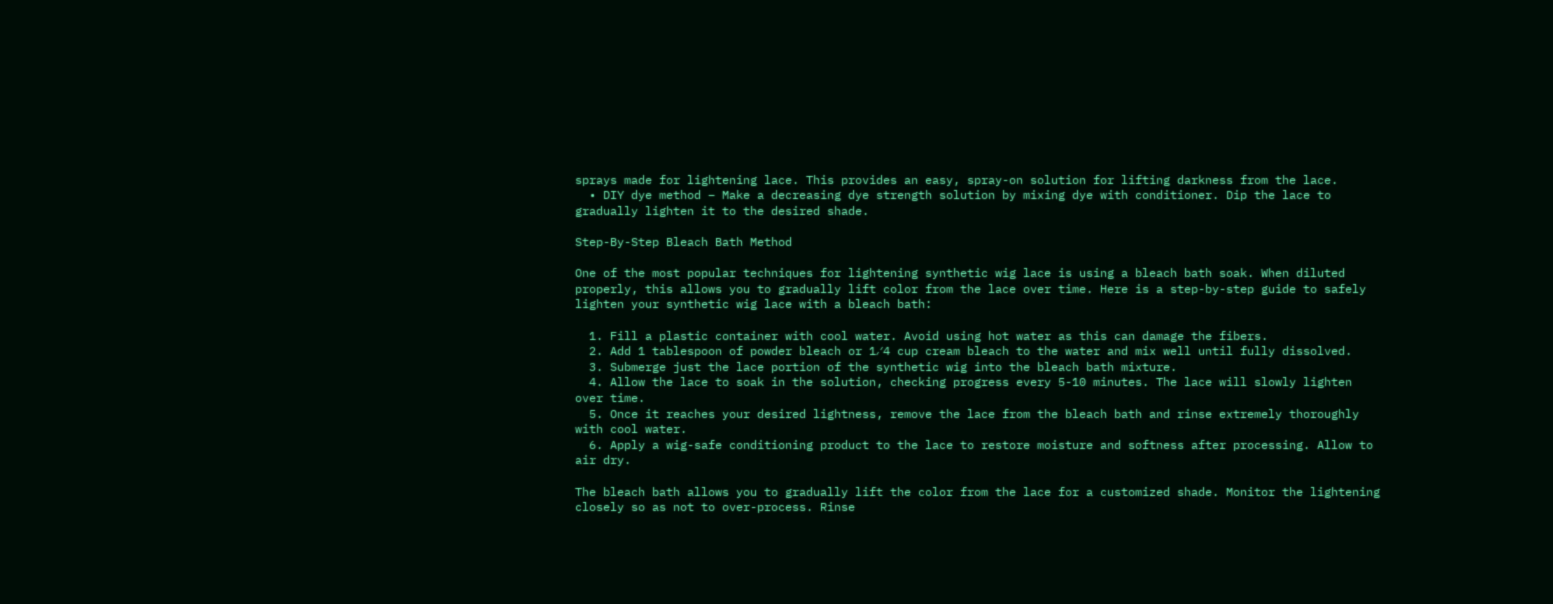sprays made for lightening lace. This provides an easy, spray-on solution for lifting darkness from the lace.
  • DIY dye method – Make a decreasing dye strength solution by mixing dye with conditioner. Dip the lace to gradually lighten it to the desired shade.

Step-By-Step Bleach Bath Method

One of the most popular techniques for lightening synthetic wig lace is using a bleach bath soak. When diluted properly, this allows you to gradually lift color from the lace over time. Here is a step-by-step guide to safely lighten your synthetic wig lace with a bleach bath:

  1. Fill a plastic container with cool water. Avoid using hot water as this can damage the fibers.
  2. Add 1 tablespoon of powder bleach or 1⁄4 cup cream bleach to the water and mix well until fully dissolved.
  3. Submerge just the lace portion of the synthetic wig into the bleach bath mixture.
  4. Allow the lace to soak in the solution, checking progress every 5-10 minutes. The lace will slowly lighten over time.
  5. Once it reaches your desired lightness, remove the lace from the bleach bath and rinse extremely thoroughly with cool water.
  6. Apply a wig-safe conditioning product to the lace to restore moisture and softness after processing. Allow to air dry.

The bleach bath allows you to gradually lift the color from the lace for a customized shade. Monitor the lightening closely so as not to over-process. Rinse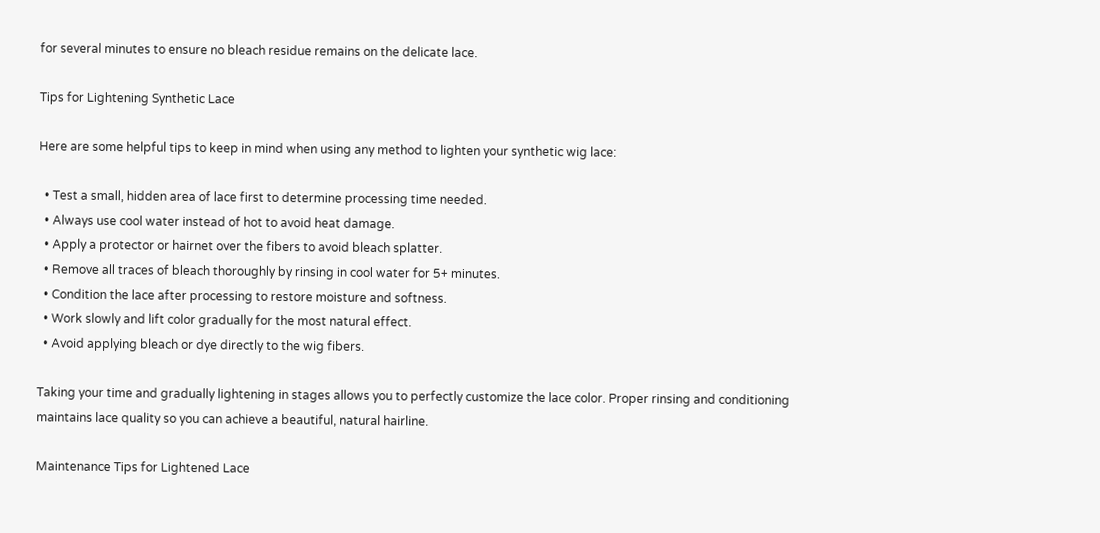for several minutes to ensure no bleach residue remains on the delicate lace.

Tips for Lightening Synthetic Lace

Here are some helpful tips to keep in mind when using any method to lighten your synthetic wig lace:

  • Test a small, hidden area of lace first to determine processing time needed.
  • Always use cool water instead of hot to avoid heat damage.
  • Apply a protector or hairnet over the fibers to avoid bleach splatter.
  • Remove all traces of bleach thoroughly by rinsing in cool water for 5+ minutes.
  • Condition the lace after processing to restore moisture and softness.
  • Work slowly and lift color gradually for the most natural effect.
  • Avoid applying bleach or dye directly to the wig fibers.

Taking your time and gradually lightening in stages allows you to perfectly customize the lace color. Proper rinsing and conditioning maintains lace quality so you can achieve a beautiful, natural hairline.

Maintenance Tips for Lightened Lace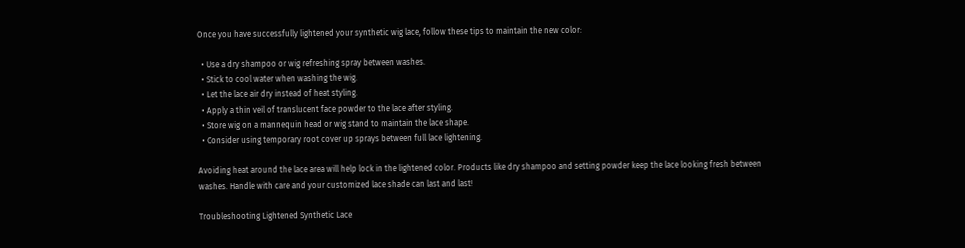Once you have successfully lightened your synthetic wig lace, follow these tips to maintain the new color:

  • Use a dry shampoo or wig refreshing spray between washes.
  • Stick to cool water when washing the wig.
  • Let the lace air dry instead of heat styling.
  • Apply a thin veil of translucent face powder to the lace after styling.
  • Store wig on a mannequin head or wig stand to maintain the lace shape.
  • Consider using temporary root cover up sprays between full lace lightening.

Avoiding heat around the lace area will help lock in the lightened color. Products like dry shampoo and setting powder keep the lace looking fresh between washes. Handle with care and your customized lace shade can last and last!

Troubleshooting Lightened Synthetic Lace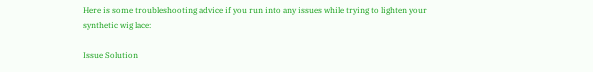Here is some troubleshooting advice if you run into any issues while trying to lighten your synthetic wig lace:

Issue Solution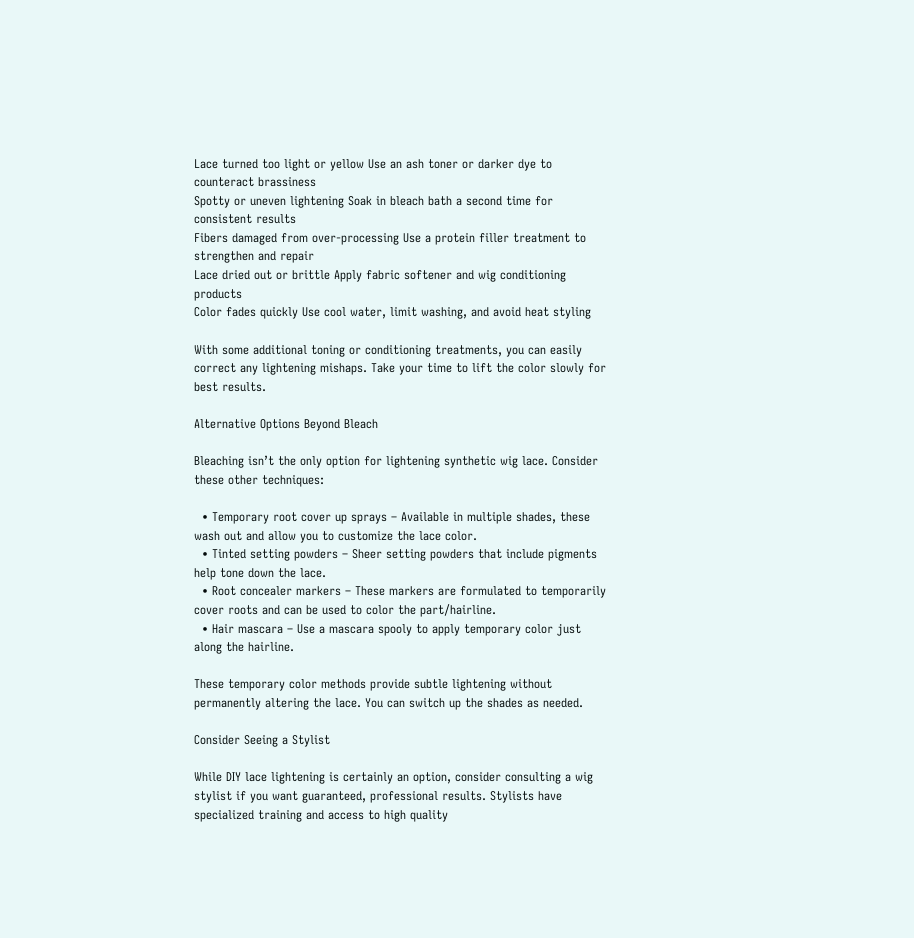Lace turned too light or yellow Use an ash toner or darker dye to counteract brassiness
Spotty or uneven lightening Soak in bleach bath a second time for consistent results
Fibers damaged from over-processing Use a protein filler treatment to strengthen and repair
Lace dried out or brittle Apply fabric softener and wig conditioning products
Color fades quickly Use cool water, limit washing, and avoid heat styling

With some additional toning or conditioning treatments, you can easily correct any lightening mishaps. Take your time to lift the color slowly for best results.

Alternative Options Beyond Bleach

Bleaching isn’t the only option for lightening synthetic wig lace. Consider these other techniques:

  • Temporary root cover up sprays – Available in multiple shades, these wash out and allow you to customize the lace color.
  • Tinted setting powders – Sheer setting powders that include pigments help tone down the lace.
  • Root concealer markers – These markers are formulated to temporarily cover roots and can be used to color the part/hairline.
  • Hair mascara – Use a mascara spooly to apply temporary color just along the hairline.

These temporary color methods provide subtle lightening without permanently altering the lace. You can switch up the shades as needed.

Consider Seeing a Stylist

While DIY lace lightening is certainly an option, consider consulting a wig stylist if you want guaranteed, professional results. Stylists have specialized training and access to high quality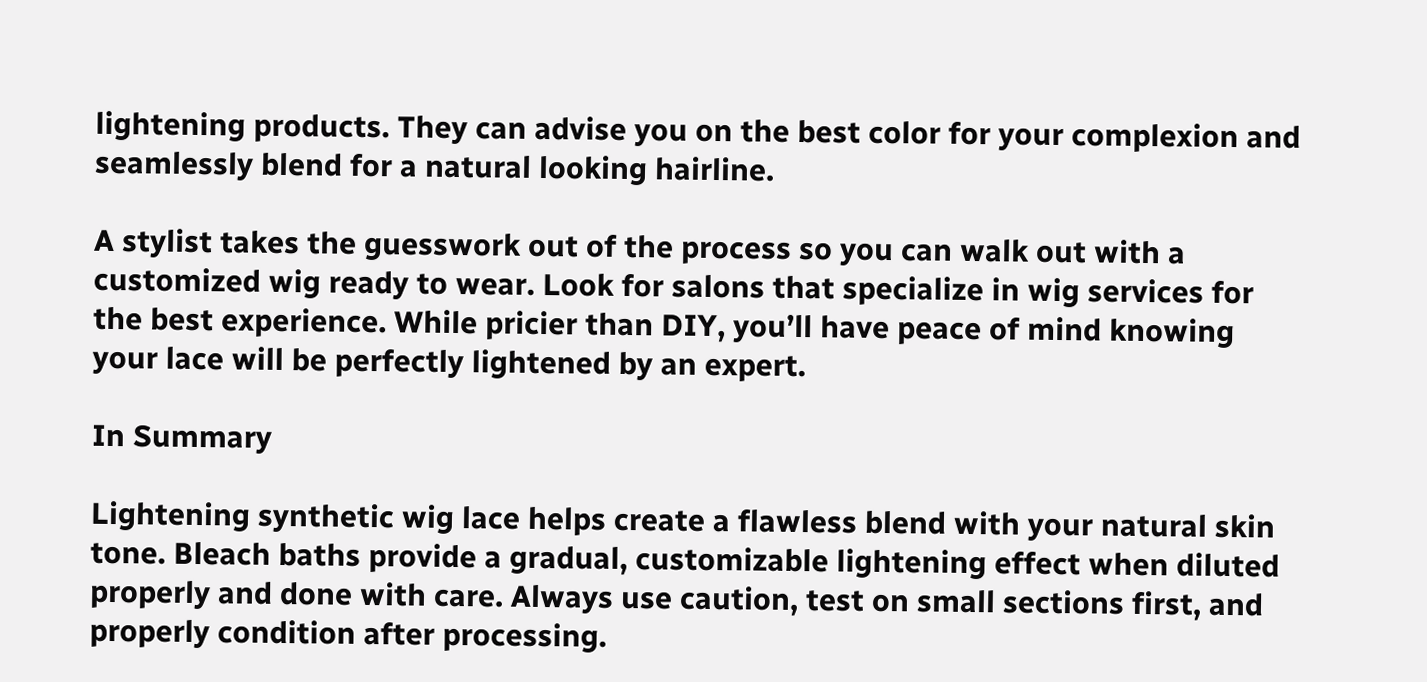lightening products. They can advise you on the best color for your complexion and seamlessly blend for a natural looking hairline.

A stylist takes the guesswork out of the process so you can walk out with a customized wig ready to wear. Look for salons that specialize in wig services for the best experience. While pricier than DIY, you’ll have peace of mind knowing your lace will be perfectly lightened by an expert.

In Summary

Lightening synthetic wig lace helps create a flawless blend with your natural skin tone. Bleach baths provide a gradual, customizable lightening effect when diluted properly and done with care. Always use caution, test on small sections first, and properly condition after processing.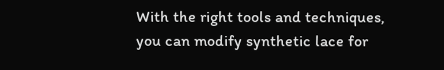With the right tools and techniques, you can modify synthetic lace for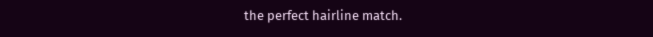the perfect hairline match.